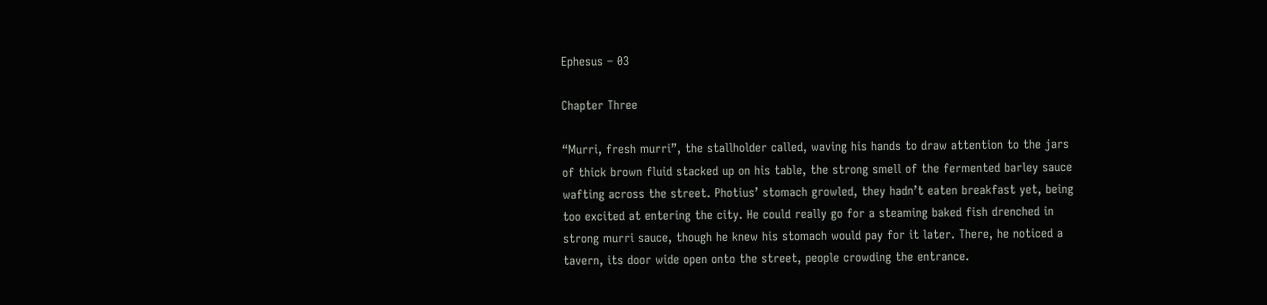Ephesus – 03

Chapter Three

“Murri, fresh murri”, the stallholder called, waving his hands to draw attention to the jars of thick brown fluid stacked up on his table, the strong smell of the fermented barley sauce wafting across the street. Photius’ stomach growled, they hadn’t eaten breakfast yet, being too excited at entering the city. He could really go for a steaming baked fish drenched in strong murri sauce, though he knew his stomach would pay for it later. There, he noticed a tavern, its door wide open onto the street, people crowding the entrance.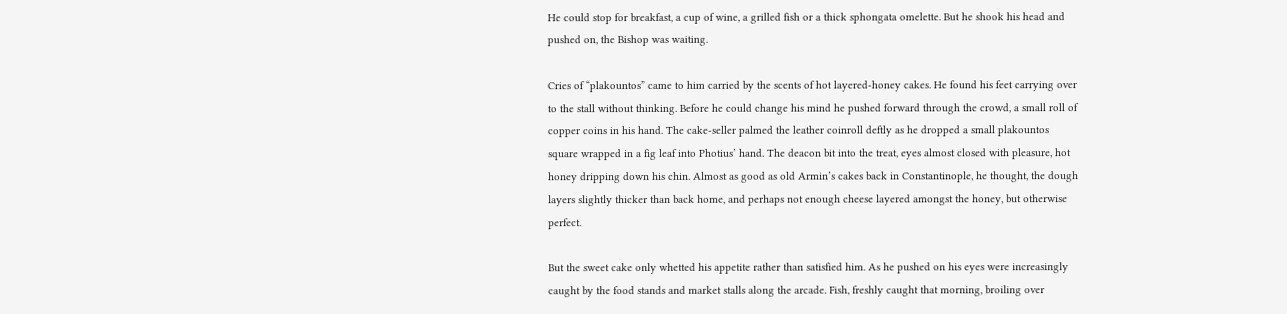He could stop for breakfast, a cup of wine, a grilled fish or a thick sphongata omelette. But he shook his head and pushed on, the Bishop was waiting.

Cries of “plakountos” came to him carried by the scents of hot layered-honey cakes. He found his feet carrying over to the stall without thinking. Before he could change his mind he pushed forward through the crowd, a small roll of copper coins in his hand. The cake-seller palmed the leather coinroll deftly as he dropped a small plakountos square wrapped in a fig leaf into Photius’ hand. The deacon bit into the treat, eyes almost closed with pleasure, hot honey dripping down his chin. Almost as good as old Armin’s cakes back in Constantinople, he thought, the dough layers slightly thicker than back home, and perhaps not enough cheese layered amongst the honey, but otherwise perfect.

But the sweet cake only whetted his appetite rather than satisfied him. As he pushed on his eyes were increasingly caught by the food stands and market stalls along the arcade. Fish, freshly caught that morning, broiling over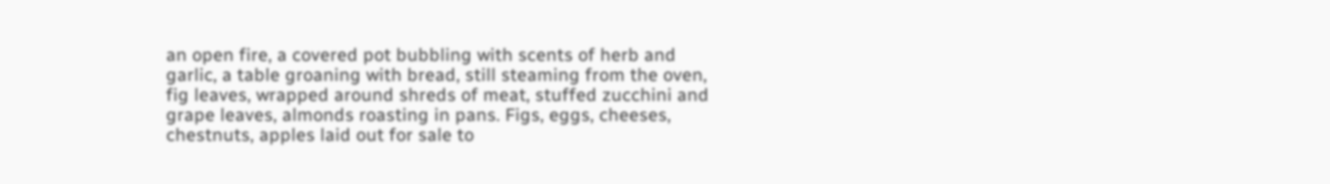an open fire, a covered pot bubbling with scents of herb and garlic, a table groaning with bread, still steaming from the oven, fig leaves, wrapped around shreds of meat, stuffed zucchini and grape leaves, almonds roasting in pans. Figs, eggs, cheeses, chestnuts, apples laid out for sale to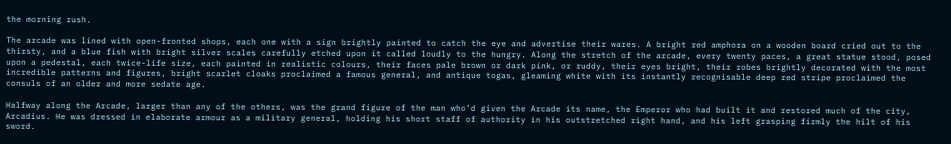the morning rush.

The arcade was lined with open-fronted shops, each one with a sign brightly painted to catch the eye and advertise their wares. A bright red amphora on a wooden board cried out to the thirsty, and a blue fish with bright silver scales carefully etched upon it called loudly to the hungry. Along the stretch of the arcade, every twenty paces, a great statue stood, posed upon a pedestal, each twice-life size, each painted in realistic colours, their faces pale brown or dark pink, or ruddy, their eyes bright, their robes brightly decorated with the most incredible patterns and figures, bright scarlet cloaks proclaimed a famous general, and antique togas, gleaming white with its instantly recognisable deep red stripe proclaimed the consuls of an older and more sedate age.

Halfway along the Arcade, larger than any of the others, was the grand figure of the man who’d given the Arcade its name, the Emperor who had built it and restored much of the city, Arcadius. He was dressed in elaborate armour as a military general, holding his short staff of authority in his outstretched right hand, and his left grasping firmly the hilt of his sword.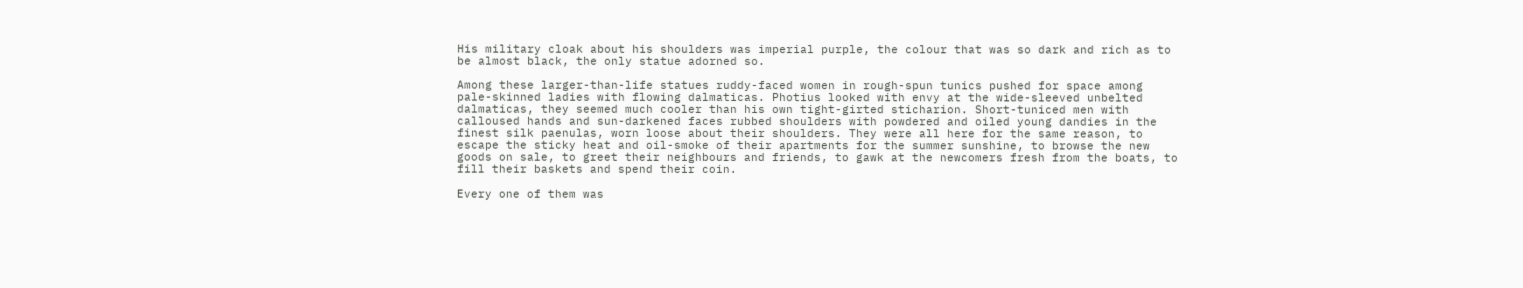His military cloak about his shoulders was imperial purple, the colour that was so dark and rich as to be almost black, the only statue adorned so.

Among these larger-than-life statues ruddy-faced women in rough-spun tunics pushed for space among pale-skinned ladies with flowing dalmaticas. Photius looked with envy at the wide-sleeved unbelted dalmaticas, they seemed much cooler than his own tight-girted sticharion. Short-tuniced men with calloused hands and sun-darkened faces rubbed shoulders with powdered and oiled young dandies in the finest silk paenulas, worn loose about their shoulders. They were all here for the same reason, to escape the sticky heat and oil-smoke of their apartments for the summer sunshine, to browse the new goods on sale, to greet their neighbours and friends, to gawk at the newcomers fresh from the boats, to fill their baskets and spend their coin.

Every one of them was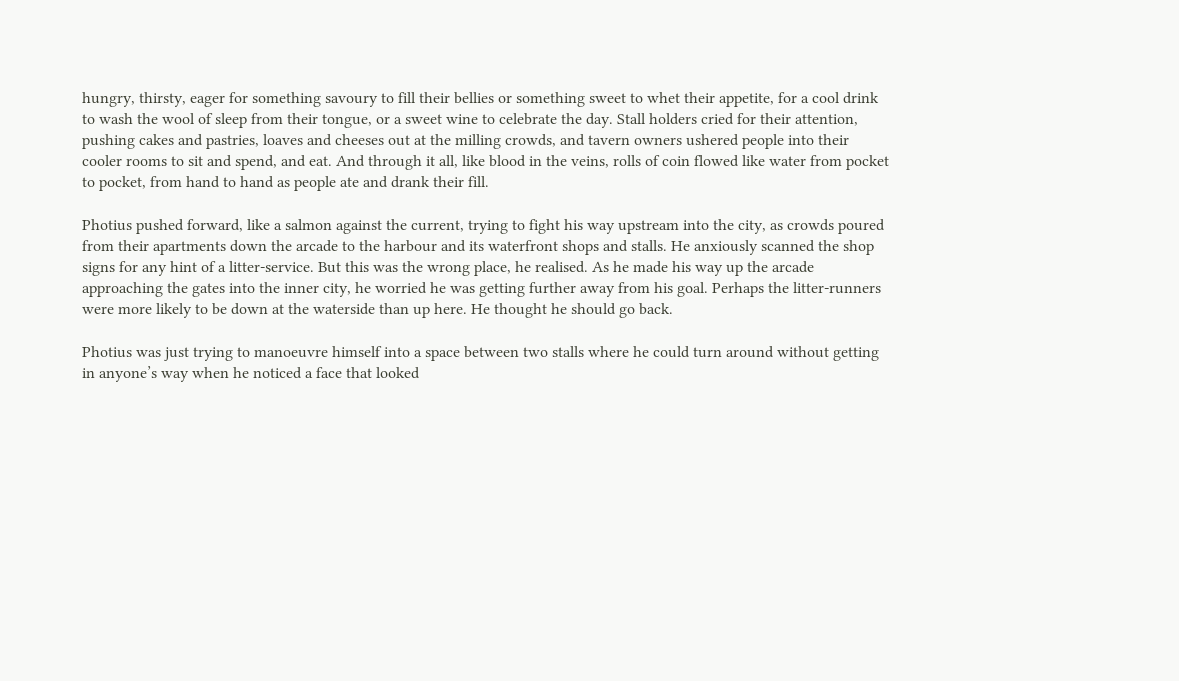hungry, thirsty, eager for something savoury to fill their bellies or something sweet to whet their appetite, for a cool drink to wash the wool of sleep from their tongue, or a sweet wine to celebrate the day. Stall holders cried for their attention, pushing cakes and pastries, loaves and cheeses out at the milling crowds, and tavern owners ushered people into their cooler rooms to sit and spend, and eat. And through it all, like blood in the veins, rolls of coin flowed like water from pocket to pocket, from hand to hand as people ate and drank their fill.

Photius pushed forward, like a salmon against the current, trying to fight his way upstream into the city, as crowds poured from their apartments down the arcade to the harbour and its waterfront shops and stalls. He anxiously scanned the shop signs for any hint of a litter-service. But this was the wrong place, he realised. As he made his way up the arcade approaching the gates into the inner city, he worried he was getting further away from his goal. Perhaps the litter-runners were more likely to be down at the waterside than up here. He thought he should go back.

Photius was just trying to manoeuvre himself into a space between two stalls where he could turn around without getting in anyone’s way when he noticed a face that looked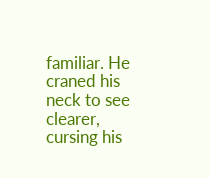familiar. He craned his neck to see clearer, cursing his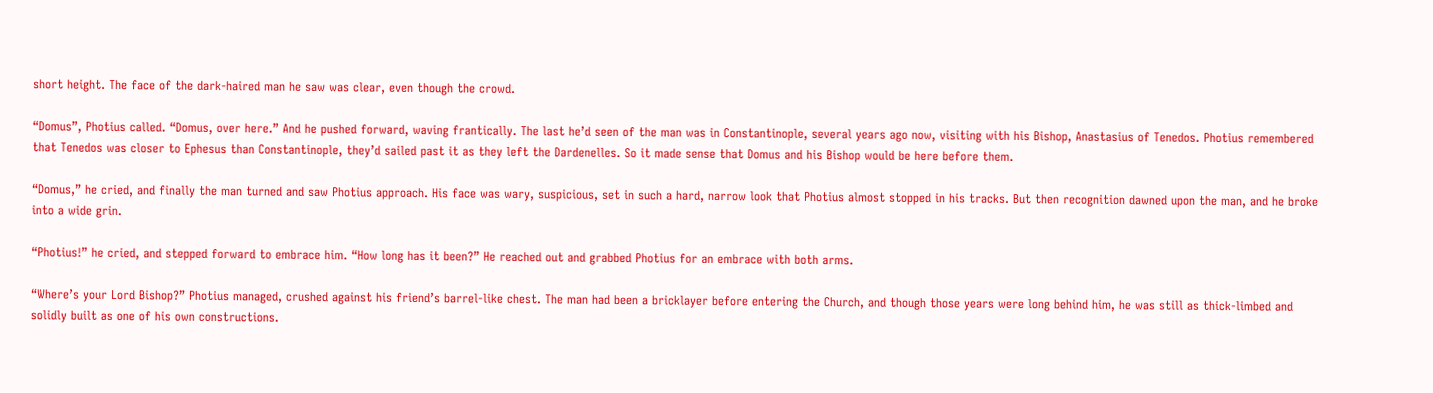short height. The face of the dark-haired man he saw was clear, even though the crowd.

“Domus”, Photius called. “Domus, over here.” And he pushed forward, waving frantically. The last he’d seen of the man was in Constantinople, several years ago now, visiting with his Bishop, Anastasius of Tenedos. Photius remembered that Tenedos was closer to Ephesus than Constantinople, they’d sailed past it as they left the Dardenelles. So it made sense that Domus and his Bishop would be here before them.

“Domus,” he cried, and finally the man turned and saw Photius approach. His face was wary, suspicious, set in such a hard, narrow look that Photius almost stopped in his tracks. But then recognition dawned upon the man, and he broke into a wide grin.

“Photius!” he cried, and stepped forward to embrace him. “How long has it been?” He reached out and grabbed Photius for an embrace with both arms.

“Where’s your Lord Bishop?” Photius managed, crushed against his friend’s barrel-like chest. The man had been a bricklayer before entering the Church, and though those years were long behind him, he was still as thick-limbed and solidly built as one of his own constructions.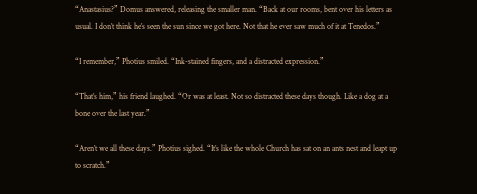“Anastasius?” Domus answered, releasing the smaller man. “Back at our rooms, bent over his letters as usual. I don’t think he’s seen the sun since we got here. Not that he ever saw much of it at Tenedos.”

“I remember,” Photius smiled. “Ink-stained fingers, and a distracted expression.”

“That’s him,” his friend laughed. “Or was at least. Not so distracted these days though. Like a dog at a bone over the last year.”

“Aren’t we all these days.” Photius sighed. “It’s like the whole Church has sat on an ants nest and leapt up to scratch.”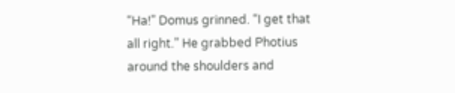“Ha!” Domus grinned. “I get that all right.” He grabbed Photius around the shoulders and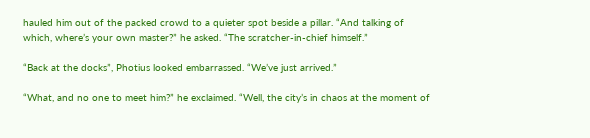hauled him out of the packed crowd to a quieter spot beside a pillar. “And talking of which, where’s your own master?” he asked. “The scratcher-in-chief himself.”

“Back at the docks”, Photius looked embarrassed. “We’ve just arrived.”

“What, and no one to meet him?” he exclaimed. “Well, the city’s in chaos at the moment of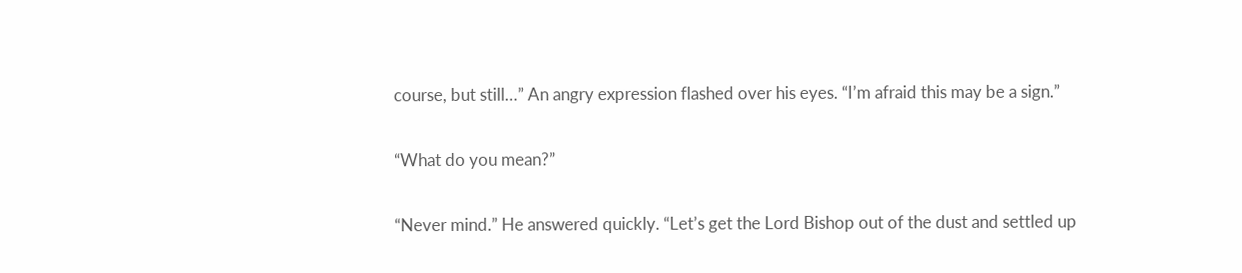course, but still…” An angry expression flashed over his eyes. “I’m afraid this may be a sign.”

“What do you mean?”

“Never mind.” He answered quickly. “Let’s get the Lord Bishop out of the dust and settled up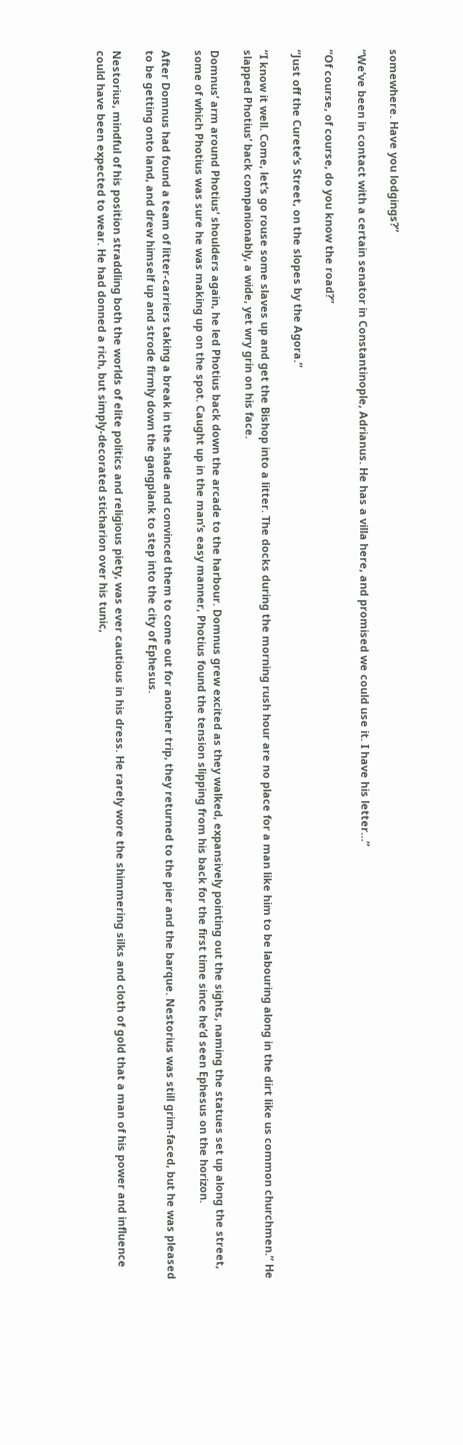somewhere. Have you lodgings?”

“We’ve been in contact with a certain senator in Constantinople, Adrianus. He has a villa here, and promised we could use it. I have his letter…”

“Of course, of course, do you know the road?”

“Just off the Curete’s Street, on the slopes by the Agora.”

“I know it well. Come, let’s go rouse some slaves up and get the Bishop into a litter. The docks during the morning rush hour are no place for a man like him to be labouring along in the dirt like us common churchmen.” He slapped Photius’ back companionably, a wide, yet wry grin on his face.

Domnus’ arm around Photius’ shoulders again, he led Photius back down the arcade to the harbour. Domnus grew excited as they walked, expansively pointing out the sights, naming the statues set up along the street, some of which Photius was sure he was making up on the spot. Caught up in the man’s easy manner, Photius found the tension slipping from his back for the first time since he’d seen Ephesus on the horizon.

After Domnus had found a team of litter-carriers taking a break in the shade and convinced them to come out for another trip, they returned to the pier and the barque. Nestorius was still grim-faced, but he was pleased to be getting onto land, and drew himself up and strode firmly down the gangplank to step into the city of Ephesus.

Nestorius, mindful of his position straddling both the worlds of elite politics and religious piety, was ever cautious in his dress. He rarely wore the shimmering silks and cloth of gold that a man of his power and influence could have been expected to wear. He had donned a rich, but simply-decorated sticharion over his tunic,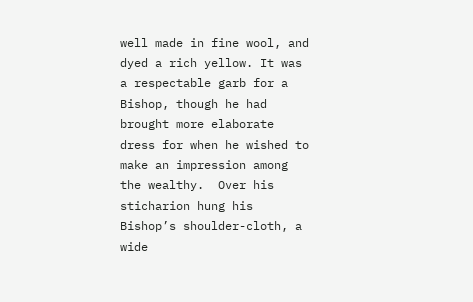well made in fine wool, and dyed a rich yellow. It was a respectable garb for a Bishop, though he had brought more elaborate dress for when he wished to make an impression among the wealthy.  Over his sticharion hung his Bishop’s shoulder-cloth, a wide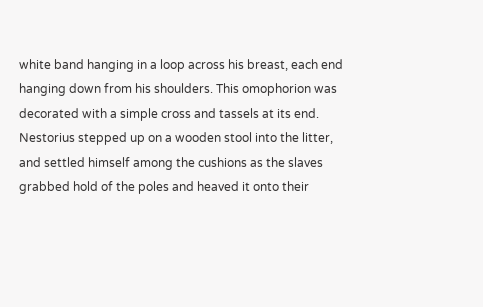white band hanging in a loop across his breast, each end hanging down from his shoulders. This omophorion was decorated with a simple cross and tassels at its end. Nestorius stepped up on a wooden stool into the litter, and settled himself among the cushions as the slaves grabbed hold of the poles and heaved it onto their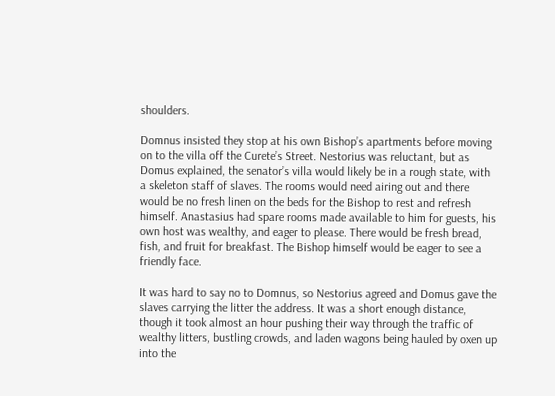shoulders.

Domnus insisted they stop at his own Bishop’s apartments before moving on to the villa off the Curete’s Street. Nestorius was reluctant, but as Domus explained, the senator’s villa would likely be in a rough state, with a skeleton staff of slaves. The rooms would need airing out and there would be no fresh linen on the beds for the Bishop to rest and refresh himself. Anastasius had spare rooms made available to him for guests, his own host was wealthy, and eager to please. There would be fresh bread, fish, and fruit for breakfast. The Bishop himself would be eager to see a friendly face.

It was hard to say no to Domnus, so Nestorius agreed and Domus gave the slaves carrying the litter the address. It was a short enough distance, though it took almost an hour pushing their way through the traffic of wealthy litters, bustling crowds, and laden wagons being hauled by oxen up into the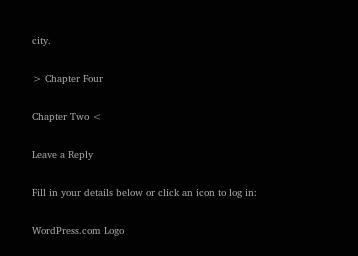city.

> Chapter Four

Chapter Two <

Leave a Reply

Fill in your details below or click an icon to log in:

WordPress.com Logo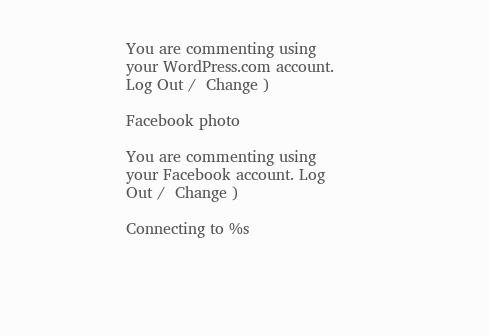You are commenting using your WordPress.com account. Log Out /  Change )

Facebook photo

You are commenting using your Facebook account. Log Out /  Change )

Connecting to %s